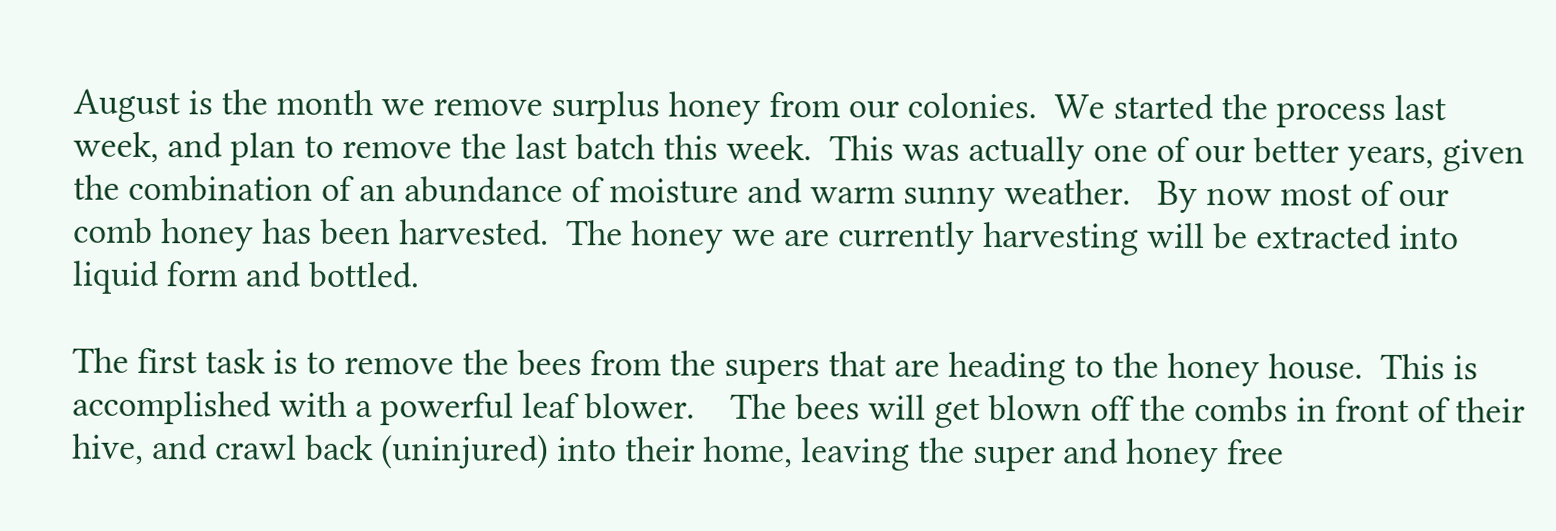August is the month we remove surplus honey from our colonies.  We started the process last week, and plan to remove the last batch this week.  This was actually one of our better years, given the combination of an abundance of moisture and warm sunny weather.   By now most of our comb honey has been harvested.  The honey we are currently harvesting will be extracted into liquid form and bottled.

The first task is to remove the bees from the supers that are heading to the honey house.  This is accomplished with a powerful leaf blower.    The bees will get blown off the combs in front of their hive, and crawl back (uninjured) into their home, leaving the super and honey free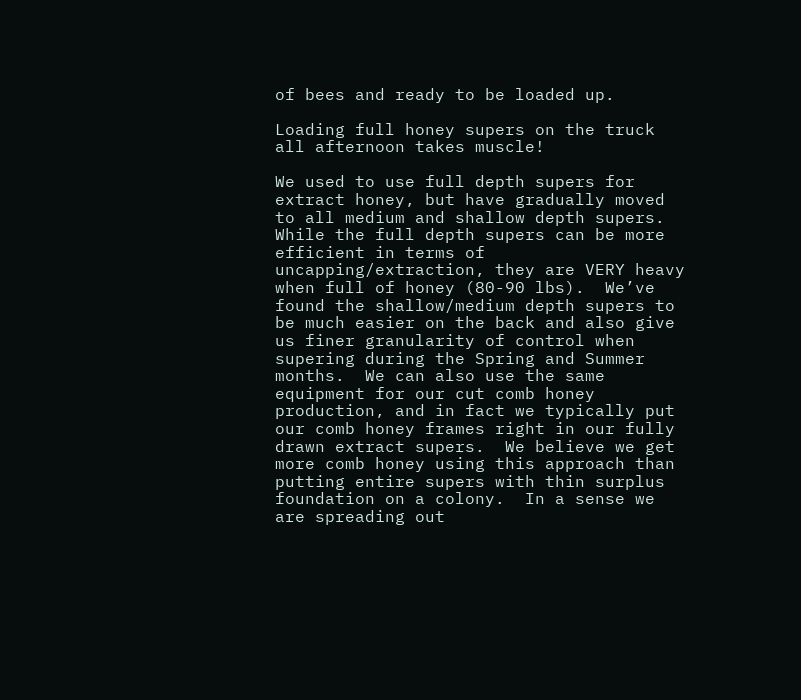of bees and ready to be loaded up.

Loading full honey supers on the truck all afternoon takes muscle!

We used to use full depth supers for extract honey, but have gradually moved to all medium and shallow depth supers.  While the full depth supers can be more efficient in terms of uncapping/extraction, they are VERY heavy when full of honey (80-90 lbs).  We’ve found the shallow/medium depth supers to be much easier on the back and also give us finer granularity of control when supering during the Spring and Summer months.  We can also use the same equipment for our cut comb honey production, and in fact we typically put our comb honey frames right in our fully drawn extract supers.  We believe we get more comb honey using this approach than putting entire supers with thin surplus foundation on a colony.  In a sense we are spreading out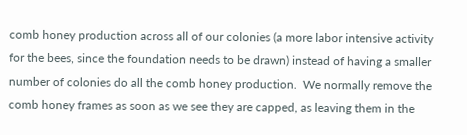comb honey production across all of our colonies (a more labor intensive activity for the bees, since the foundation needs to be drawn) instead of having a smaller number of colonies do all the comb honey production.  We normally remove the comb honey frames as soon as we see they are capped, as leaving them in the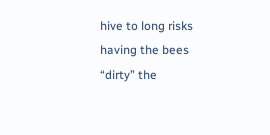hive to long risks having the bees “dirty” the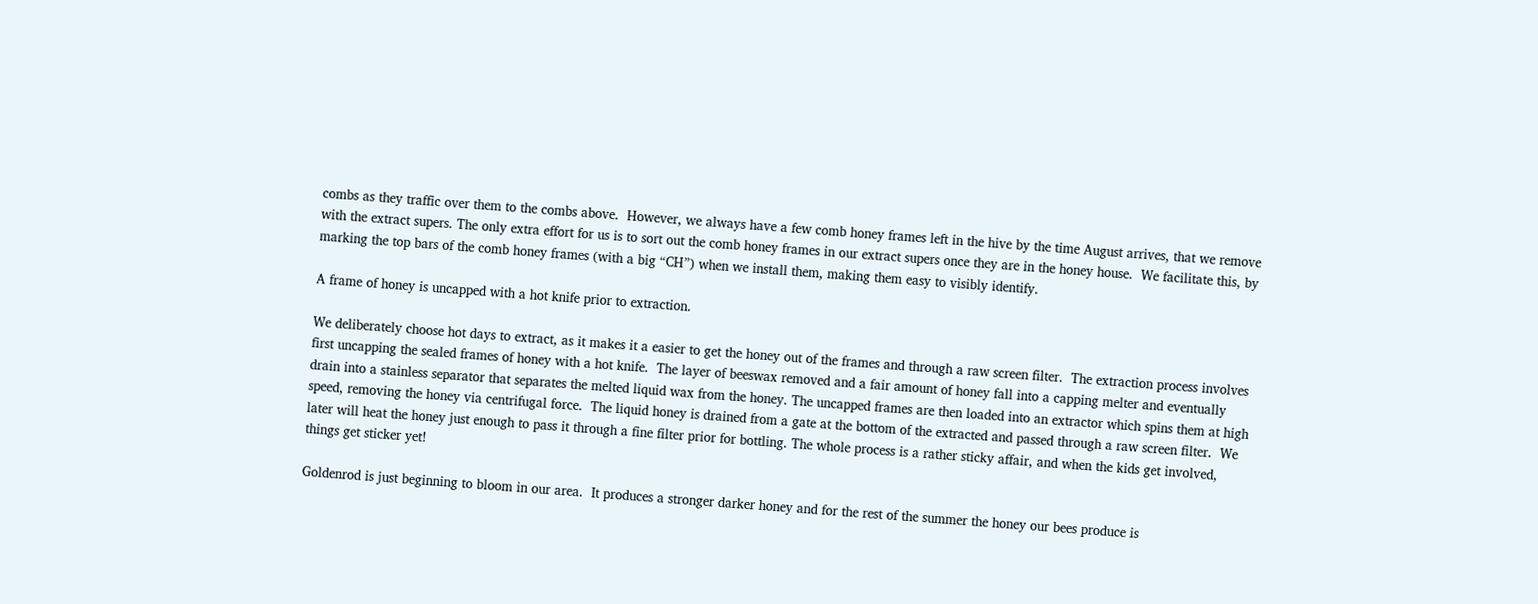combs as they traffic over them to the combs above.  However, we always have a few comb honey frames left in the hive by the time August arrives, that we remove with the extract supers. The only extra effort for us is to sort out the comb honey frames in our extract supers once they are in the honey house.  We facilitate this, by marking the top bars of the comb honey frames (with a big “CH”) when we install them, making them easy to visibly identify.

A frame of honey is uncapped with a hot knife prior to extraction.

We deliberately choose hot days to extract, as it makes it a easier to get the honey out of the frames and through a raw screen filter.  The extraction process involves first uncapping the sealed frames of honey with a hot knife.  The layer of beeswax removed and a fair amount of honey fall into a capping melter and eventually drain into a stainless separator that separates the melted liquid wax from the honey. The uncapped frames are then loaded into an extractor which spins them at high speed, removing the honey via centrifugal force.  The liquid honey is drained from a gate at the bottom of the extracted and passed through a raw screen filter.  We later will heat the honey just enough to pass it through a fine filter prior for bottling. The whole process is a rather sticky affair, and when the kids get involved, things get sticker yet!

Goldenrod is just beginning to bloom in our area.  It produces a stronger darker honey and for the rest of the summer the honey our bees produce is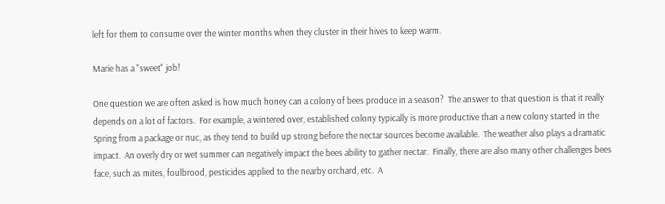left for them to consume over the winter months when they cluster in their hives to keep warm.

Marie has a "sweet" job!

One question we are often asked is how much honey can a colony of bees produce in a season?  The answer to that question is that it really depends on a lot of factors.  For example, a wintered over, established colony typically is more productive than a new colony started in the Spring from a package or nuc, as they tend to build up strong before the nectar sources become available.  The weather also plays a dramatic impact.  An overly dry or wet summer can negatively impact the bees ability to gather nectar.  Finally, there are also many other challenges bees face, such as mites, foulbrood, pesticides applied to the nearby orchard, etc.  A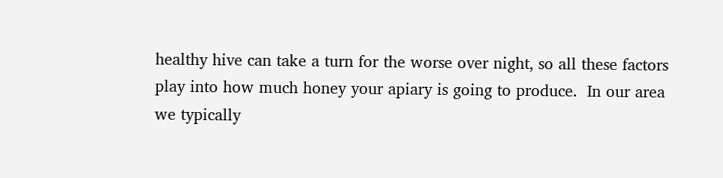healthy hive can take a turn for the worse over night, so all these factors play into how much honey your apiary is going to produce.  In our area we typically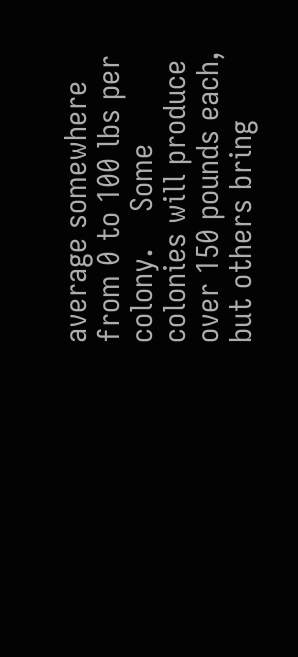average somewhere from 0 to 100 lbs per colony.    Some colonies will produce over 150 pounds each, but others bring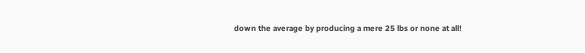down the average by producing a mere 25 lbs or none at all!